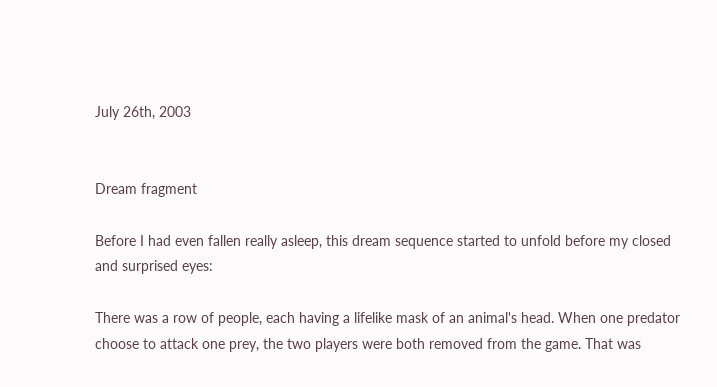July 26th, 2003


Dream fragment

Before I had even fallen really asleep, this dream sequence started to unfold before my closed and surprised eyes:

There was a row of people, each having a lifelike mask of an animal's head. When one predator choose to attack one prey, the two players were both removed from the game. That was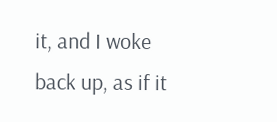it, and I woke back up, as if it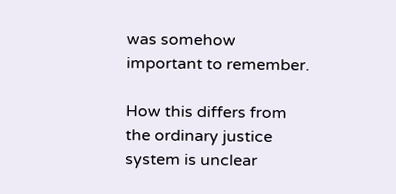was somehow important to remember.

How this differs from the ordinary justice system is unclear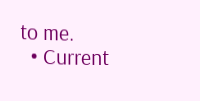to me.
  • Current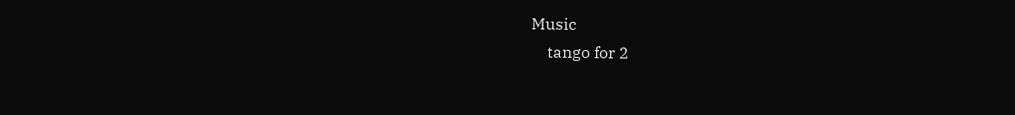Music
    tango for 2